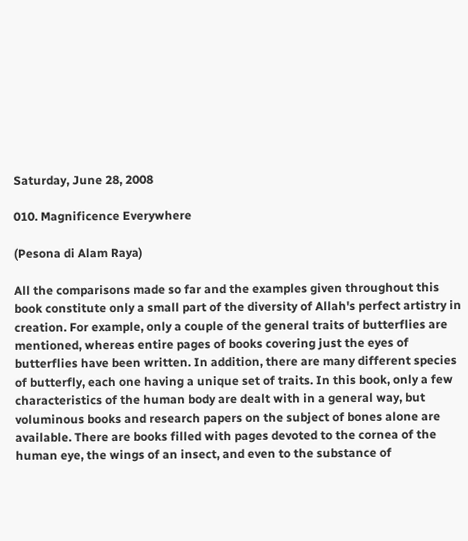Saturday, June 28, 2008

010. Magnificence Everywhere

(Pesona di Alam Raya)

All the comparisons made so far and the examples given throughout this book constitute only a small part of the diversity of Allah's perfect artistry in creation. For example, only a couple of the general traits of butterflies are mentioned, whereas entire pages of books covering just the eyes of butterflies have been written. In addition, there are many different species of butterfly, each one having a unique set of traits. In this book, only a few characteristics of the human body are dealt with in a general way, but voluminous books and research papers on the subject of bones alone are available. There are books filled with pages devoted to the cornea of the human eye, the wings of an insect, and even to the substance of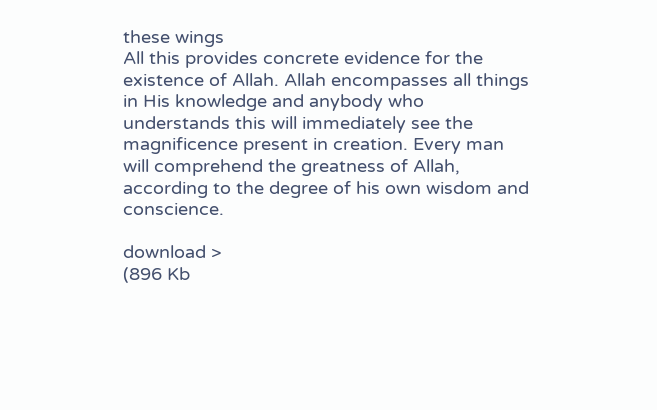these wings
All this provides concrete evidence for the existence of Allah. Allah encompasses all things in His knowledge and anybody who understands this will immediately see the magnificence present in creation. Every man will comprehend the greatness of Allah, according to the degree of his own wisdom and conscience.

download >
(896 Kb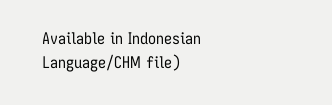Available in Indonesian Language/CHM file)